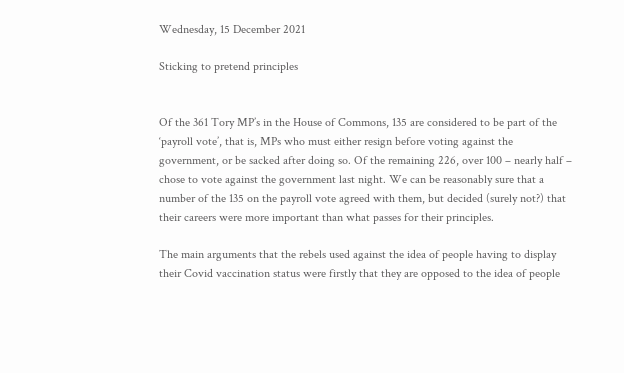Wednesday, 15 December 2021

Sticking to pretend principles


Of the 361 Tory MP’s in the House of Commons, 135 are considered to be part of the ‘payroll vote’, that is, MPs who must either resign before voting against the government, or be sacked after doing so. Of the remaining 226, over 100 – nearly half – chose to vote against the government last night. We can be reasonably sure that a number of the 135 on the payroll vote agreed with them, but decided (surely not?) that their careers were more important than what passes for their principles.

The main arguments that the rebels used against the idea of people having to display their Covid vaccination status were firstly that they are opposed to the idea of people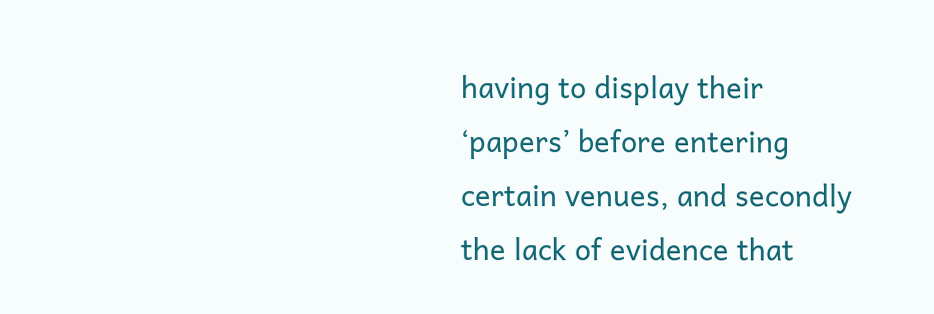having to display their ‘papers’ before entering certain venues, and secondly the lack of evidence that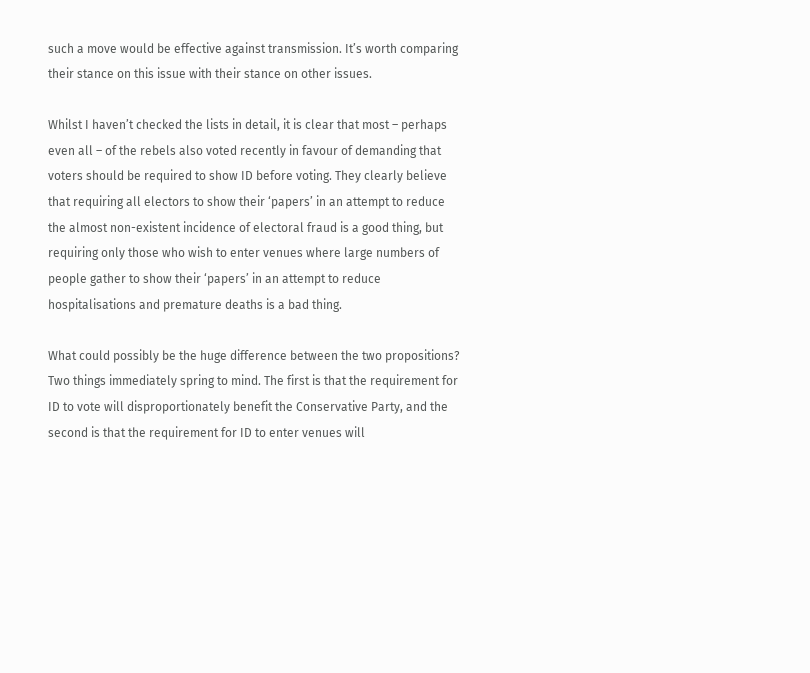such a move would be effective against transmission. It’s worth comparing their stance on this issue with their stance on other issues.

Whilst I haven’t checked the lists in detail, it is clear that most – perhaps even all – of the rebels also voted recently in favour of demanding that voters should be required to show ID before voting. They clearly believe that requiring all electors to show their ‘papers’ in an attempt to reduce the almost non-existent incidence of electoral fraud is a good thing, but requiring only those who wish to enter venues where large numbers of people gather to show their ‘papers’ in an attempt to reduce hospitalisations and premature deaths is a bad thing.

What could possibly be the huge difference between the two propositions? Two things immediately spring to mind. The first is that the requirement for ID to vote will disproportionately benefit the Conservative Party, and the second is that the requirement for ID to enter venues will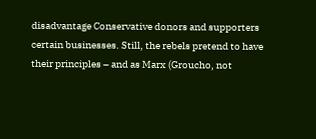disadvantage Conservative donors and supporters certain businesses. Still, the rebels pretend to have their principles – and as Marx (Groucho, not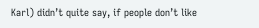Karl) didn’t quite say, if people don’t like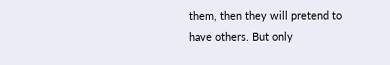them, then they will pretend to have others. But only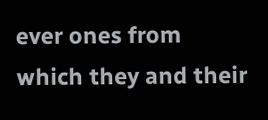ever ones from which they and their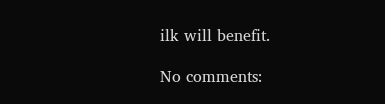ilk will benefit.

No comments: